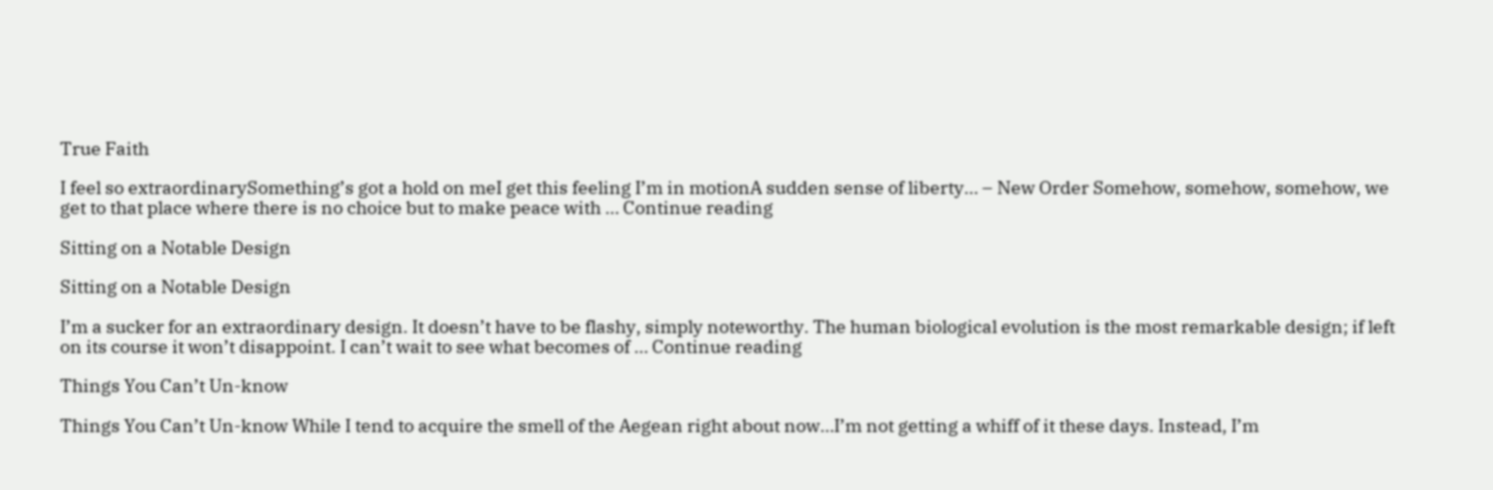True Faith

I feel so extraordinarySomething’s got a hold on meI get this feeling I’m in motionA sudden sense of liberty… – New Order Somehow, somehow, somehow, we get to that place where there is no choice but to make peace with … Continue reading

Sitting on a Notable Design

Sitting on a Notable Design

I’m a sucker for an extraordinary design. It doesn’t have to be flashy, simply noteworthy. The human biological evolution is the most remarkable design; if left on its course it won’t disappoint. I can’t wait to see what becomes of … Continue reading

Things You Can’t Un-know

Things You Can’t Un-know While I tend to acquire the smell of the Aegean right about now…I’m not getting a whiff of it these days. Instead, I’m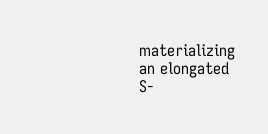materializing an elongated S-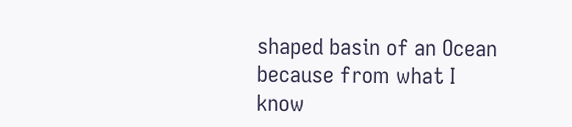shaped basin of an Ocean because from what I know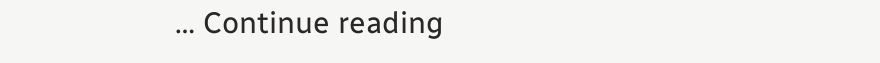… Continue reading